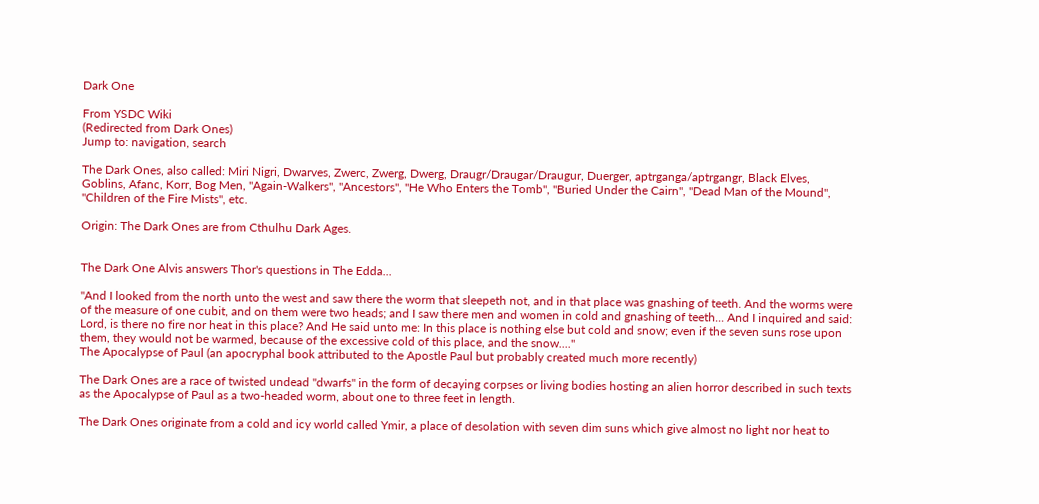Dark One

From YSDC Wiki
(Redirected from Dark Ones)
Jump to: navigation, search

The Dark Ones, also called: Miri Nigri, Dwarves, Zwerc, Zwerg, Dwerg, Draugr/Draugar/Draugur, Duerger, aptrganga/aptrgangr, Black Elves, Goblins, Afanc, Korr, Bog Men, "Again-Walkers", "Ancestors", "He Who Enters the Tomb", "Buried Under the Cairn", "Dead Man of the Mound", "Children of the Fire Mists", etc.

Origin: The Dark Ones are from Cthulhu Dark Ages.


The Dark One Alvis answers Thor's questions in The Edda...

"And I looked from the north unto the west and saw there the worm that sleepeth not, and in that place was gnashing of teeth. And the worms were of the measure of one cubit, and on them were two heads; and I saw there men and women in cold and gnashing of teeth... And I inquired and said: Lord, is there no fire nor heat in this place? And He said unto me: In this place is nothing else but cold and snow; even if the seven suns rose upon them, they would not be warmed, because of the excessive cold of this place, and the snow...."
The Apocalypse of Paul (an apocryphal book attributed to the Apostle Paul but probably created much more recently)

The Dark Ones are a race of twisted undead "dwarfs" in the form of decaying corpses or living bodies hosting an alien horror described in such texts as the Apocalypse of Paul as a two-headed worm, about one to three feet in length.

The Dark Ones originate from a cold and icy world called Ymir, a place of desolation with seven dim suns which give almost no light nor heat to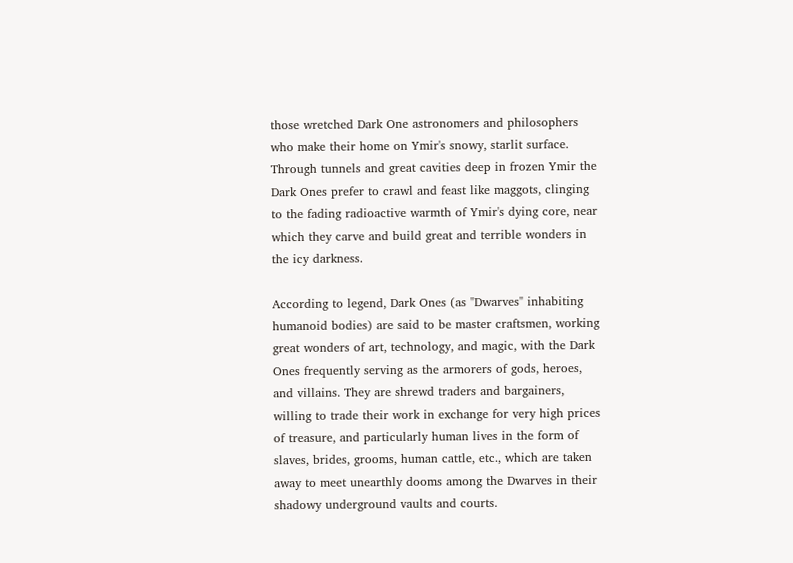those wretched Dark One astronomers and philosophers who make their home on Ymir's snowy, starlit surface. Through tunnels and great cavities deep in frozen Ymir the Dark Ones prefer to crawl and feast like maggots, clinging to the fading radioactive warmth of Ymir's dying core, near which they carve and build great and terrible wonders in the icy darkness.

According to legend, Dark Ones (as "Dwarves" inhabiting humanoid bodies) are said to be master craftsmen, working great wonders of art, technology, and magic, with the Dark Ones frequently serving as the armorers of gods, heroes, and villains. They are shrewd traders and bargainers, willing to trade their work in exchange for very high prices of treasure, and particularly human lives in the form of slaves, brides, grooms, human cattle, etc., which are taken away to meet unearthly dooms among the Dwarves in their shadowy underground vaults and courts.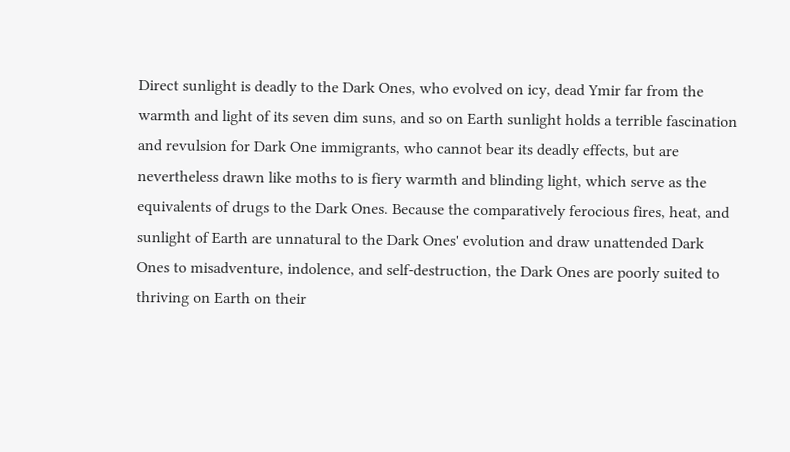Direct sunlight is deadly to the Dark Ones, who evolved on icy, dead Ymir far from the warmth and light of its seven dim suns, and so on Earth sunlight holds a terrible fascination and revulsion for Dark One immigrants, who cannot bear its deadly effects, but are nevertheless drawn like moths to is fiery warmth and blinding light, which serve as the equivalents of drugs to the Dark Ones. Because the comparatively ferocious fires, heat, and sunlight of Earth are unnatural to the Dark Ones' evolution and draw unattended Dark Ones to misadventure, indolence, and self-destruction, the Dark Ones are poorly suited to thriving on Earth on their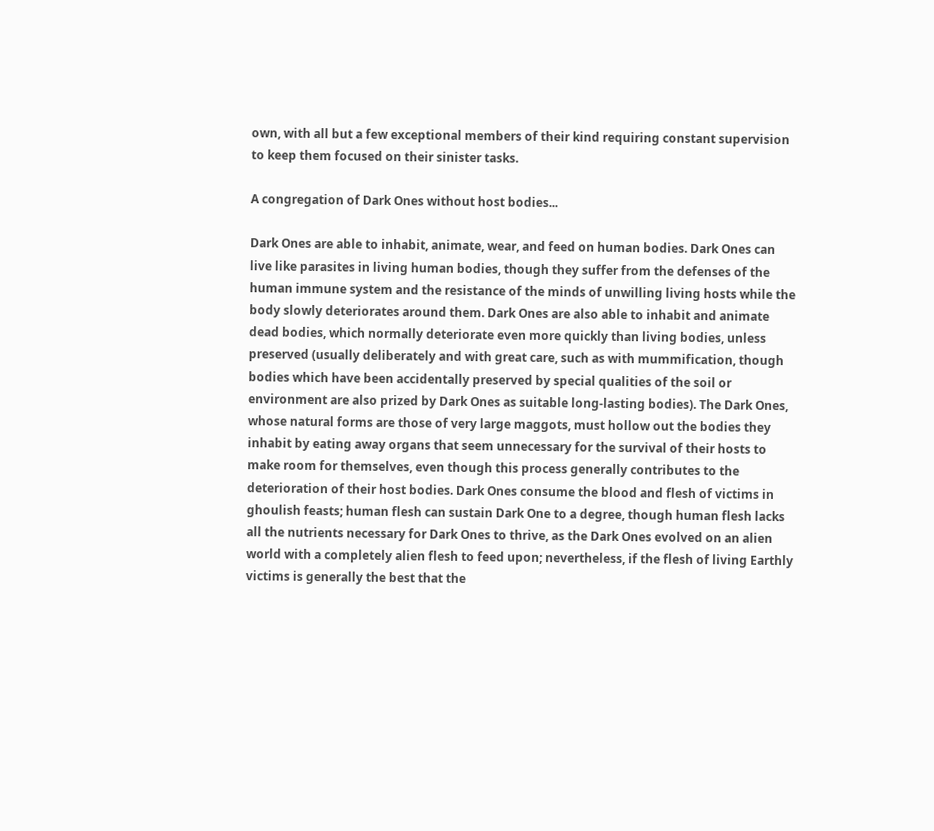own, with all but a few exceptional members of their kind requiring constant supervision to keep them focused on their sinister tasks.

A congregation of Dark Ones without host bodies...

Dark Ones are able to inhabit, animate, wear, and feed on human bodies. Dark Ones can live like parasites in living human bodies, though they suffer from the defenses of the human immune system and the resistance of the minds of unwilling living hosts while the body slowly deteriorates around them. Dark Ones are also able to inhabit and animate dead bodies, which normally deteriorate even more quickly than living bodies, unless preserved (usually deliberately and with great care, such as with mummification, though bodies which have been accidentally preserved by special qualities of the soil or environment are also prized by Dark Ones as suitable long-lasting bodies). The Dark Ones, whose natural forms are those of very large maggots, must hollow out the bodies they inhabit by eating away organs that seem unnecessary for the survival of their hosts to make room for themselves, even though this process generally contributes to the deterioration of their host bodies. Dark Ones consume the blood and flesh of victims in ghoulish feasts; human flesh can sustain Dark One to a degree, though human flesh lacks all the nutrients necessary for Dark Ones to thrive, as the Dark Ones evolved on an alien world with a completely alien flesh to feed upon; nevertheless, if the flesh of living Earthly victims is generally the best that the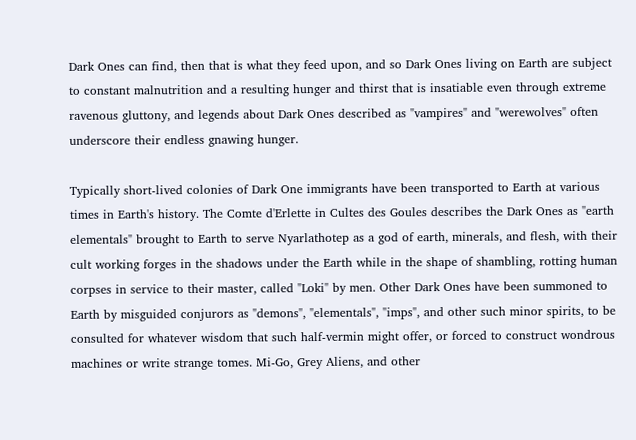Dark Ones can find, then that is what they feed upon, and so Dark Ones living on Earth are subject to constant malnutrition and a resulting hunger and thirst that is insatiable even through extreme ravenous gluttony, and legends about Dark Ones described as "vampires" and "werewolves" often underscore their endless gnawing hunger.

Typically short-lived colonies of Dark One immigrants have been transported to Earth at various times in Earth's history. The Comte d'Erlette in Cultes des Goules describes the Dark Ones as "earth elementals" brought to Earth to serve Nyarlathotep as a god of earth, minerals, and flesh, with their cult working forges in the shadows under the Earth while in the shape of shambling, rotting human corpses in service to their master, called "Loki" by men. Other Dark Ones have been summoned to Earth by misguided conjurors as "demons", "elementals", "imps", and other such minor spirits, to be consulted for whatever wisdom that such half-vermin might offer, or forced to construct wondrous machines or write strange tomes. Mi-Go, Grey Aliens, and other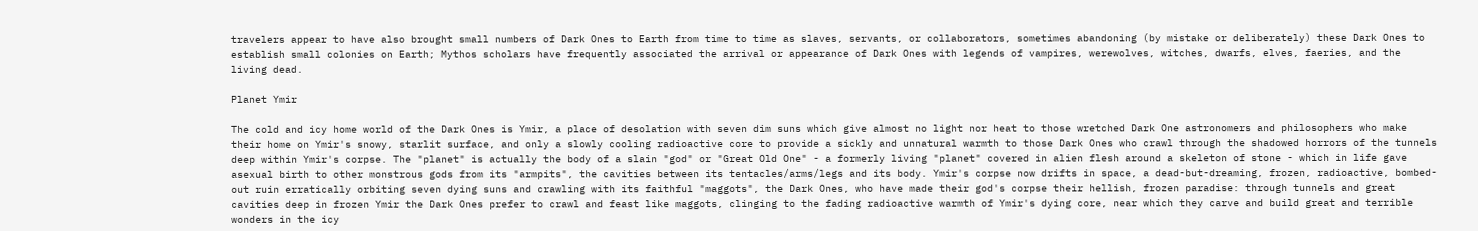travelers appear to have also brought small numbers of Dark Ones to Earth from time to time as slaves, servants, or collaborators, sometimes abandoning (by mistake or deliberately) these Dark Ones to establish small colonies on Earth; Mythos scholars have frequently associated the arrival or appearance of Dark Ones with legends of vampires, werewolves, witches, dwarfs, elves, faeries, and the living dead.

Planet Ymir

The cold and icy home world of the Dark Ones is Ymir, a place of desolation with seven dim suns which give almost no light nor heat to those wretched Dark One astronomers and philosophers who make their home on Ymir's snowy, starlit surface, and only a slowly cooling radioactive core to provide a sickly and unnatural warmth to those Dark Ones who crawl through the shadowed horrors of the tunnels deep within Ymir's corpse. The "planet" is actually the body of a slain "god" or "Great Old One" - a formerly living "planet" covered in alien flesh around a skeleton of stone - which in life gave asexual birth to other monstrous gods from its "armpits", the cavities between its tentacles/arms/legs and its body. Ymir's corpse now drifts in space, a dead-but-dreaming, frozen, radioactive, bombed-out ruin erratically orbiting seven dying suns and crawling with its faithful "maggots", the Dark Ones, who have made their god's corpse their hellish, frozen paradise: through tunnels and great cavities deep in frozen Ymir the Dark Ones prefer to crawl and feast like maggots, clinging to the fading radioactive warmth of Ymir's dying core, near which they carve and build great and terrible wonders in the icy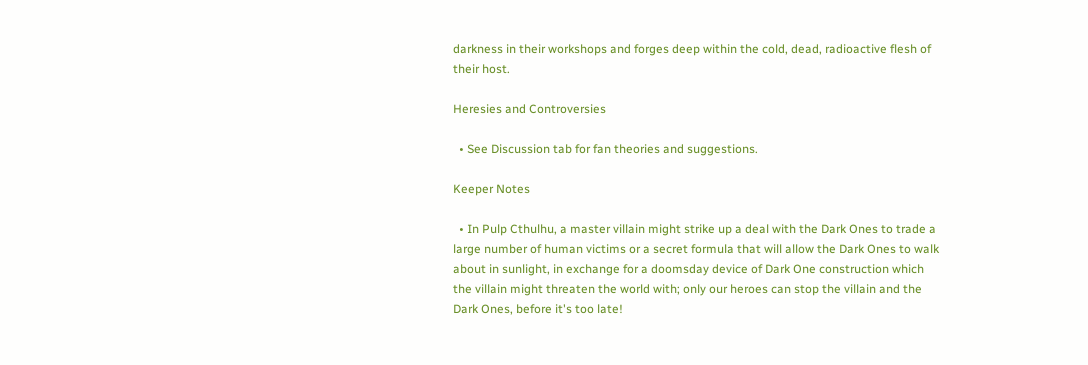darkness in their workshops and forges deep within the cold, dead, radioactive flesh of their host.

Heresies and Controversies

  • See Discussion tab for fan theories and suggestions.

Keeper Notes

  • In Pulp Cthulhu, a master villain might strike up a deal with the Dark Ones to trade a large number of human victims or a secret formula that will allow the Dark Ones to walk about in sunlight, in exchange for a doomsday device of Dark One construction which the villain might threaten the world with; only our heroes can stop the villain and the Dark Ones, before it's too late!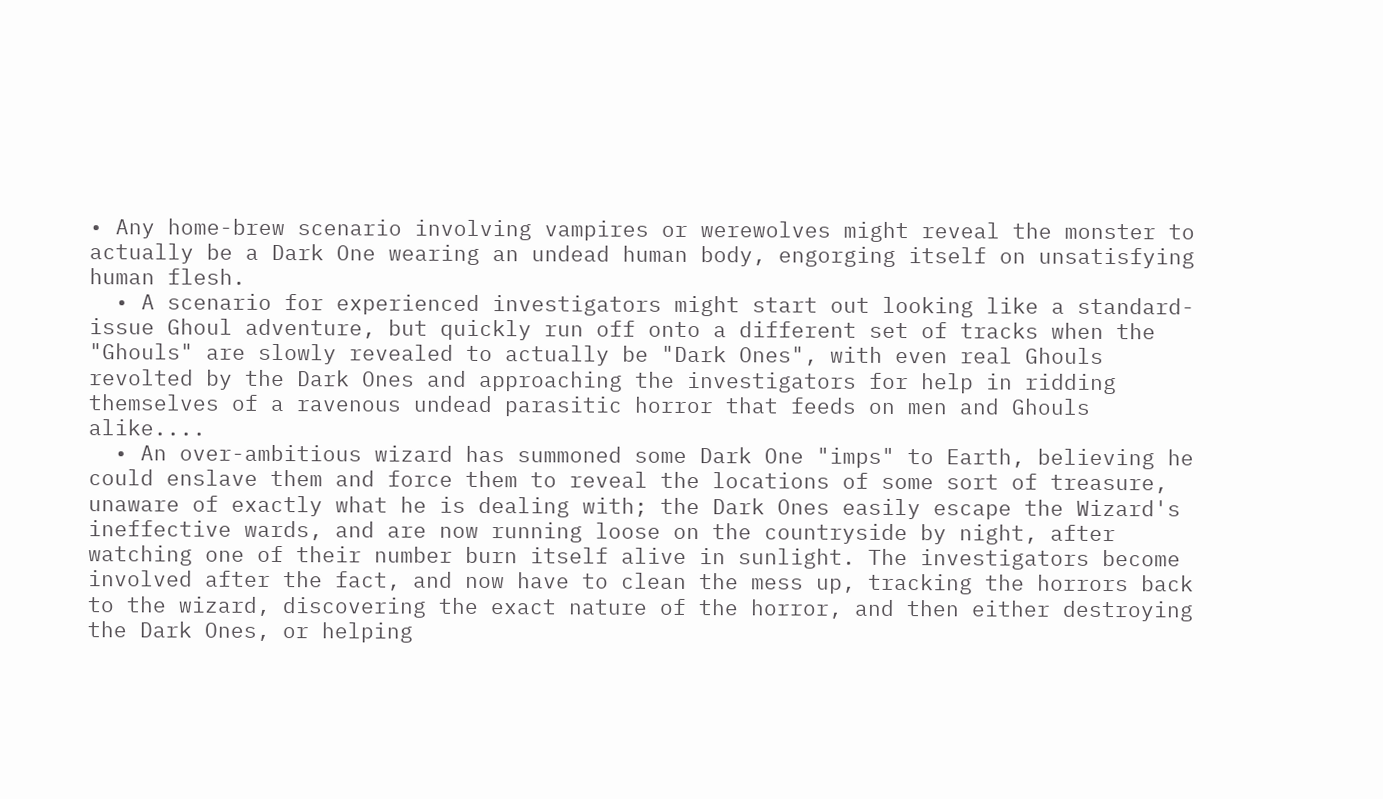• Any home-brew scenario involving vampires or werewolves might reveal the monster to actually be a Dark One wearing an undead human body, engorging itself on unsatisfying human flesh.
  • A scenario for experienced investigators might start out looking like a standard-issue Ghoul adventure, but quickly run off onto a different set of tracks when the "Ghouls" are slowly revealed to actually be "Dark Ones", with even real Ghouls revolted by the Dark Ones and approaching the investigators for help in ridding themselves of a ravenous undead parasitic horror that feeds on men and Ghouls alike....
  • An over-ambitious wizard has summoned some Dark One "imps" to Earth, believing he could enslave them and force them to reveal the locations of some sort of treasure, unaware of exactly what he is dealing with; the Dark Ones easily escape the Wizard's ineffective wards, and are now running loose on the countryside by night, after watching one of their number burn itself alive in sunlight. The investigators become involved after the fact, and now have to clean the mess up, tracking the horrors back to the wizard, discovering the exact nature of the horror, and then either destroying the Dark Ones, or helping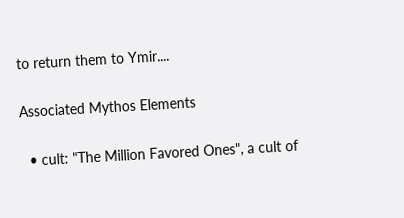to return them to Ymir....

Associated Mythos Elements

  • cult: "The Million Favored Ones", a cult of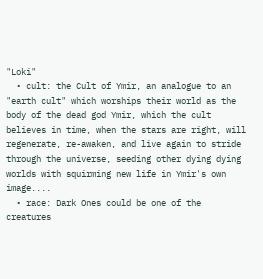"Loki"
  • cult: the Cult of Ymir, an analogue to an "earth cult" which worships their world as the body of the dead god Ymir, which the cult believes in time, when the stars are right, will regenerate, re-awaken, and live again to stride through the universe, seeding other dying dying worlds with squirming new life in Ymir's own image....
  • race: Dark Ones could be one of the creatures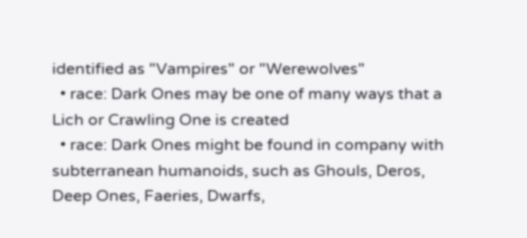identified as "Vampires" or "Werewolves"
  • race: Dark Ones may be one of many ways that a Lich or Crawling One is created
  • race: Dark Ones might be found in company with subterranean humanoids, such as Ghouls, Deros, Deep Ones, Faeries, Dwarfs,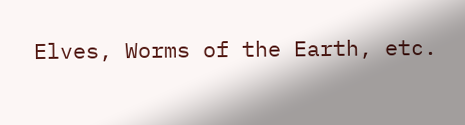Elves, Worms of the Earth, etc.